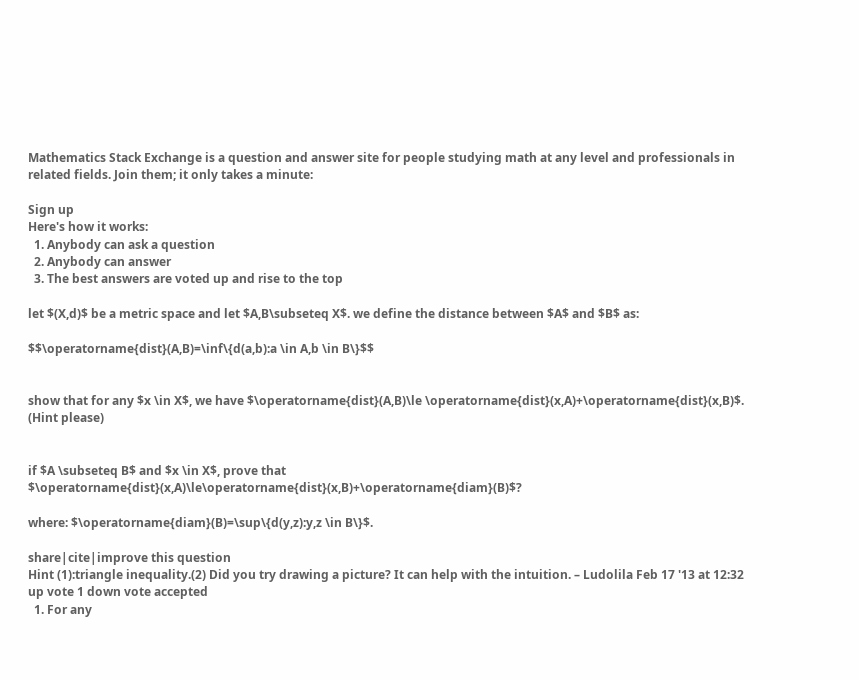Mathematics Stack Exchange is a question and answer site for people studying math at any level and professionals in related fields. Join them; it only takes a minute:

Sign up
Here's how it works:
  1. Anybody can ask a question
  2. Anybody can answer
  3. The best answers are voted up and rise to the top

let $(X,d)$ be a metric space and let $A,B\subseteq X$. we define the distance between $A$ and $B$ as:

$$\operatorname{dist}(A,B)=\inf\{d(a,b):a \in A,b \in B\}$$


show that for any $x \in X$, we have $\operatorname{dist}(A,B)\le \operatorname{dist}(x,A)+\operatorname{dist}(x,B)$. (Hint please)


if $A \subseteq B$ and $x \in X$, prove that $\operatorname{dist}(x,A)\le\operatorname{dist}(x,B)+\operatorname{diam}(B)$?

where: $\operatorname{diam}(B)=\sup\{d(y,z):y,z \in B\}$.

share|cite|improve this question
Hint (1):triangle inequality.(2) Did you try drawing a picture? It can help with the intuition. – Ludolila Feb 17 '13 at 12:32
up vote 1 down vote accepted
  1. For any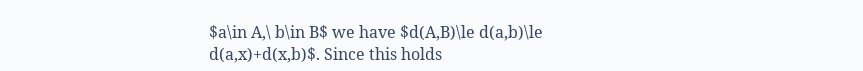$a\in A,\ b\in B$ we have $d(A,B)\le d(a,b)\le d(a,x)+d(x,b)$. Since this holds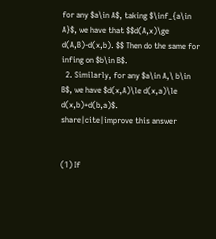for any $a\in A$, taking $\inf_{a\in A}$, we have that $$d(A,x)\ge d(A,B)-d(x,b). $$ Then do the same for infing on $b\in B$.
  2. Similarly, for any $a\in A,\ b\in B$, we have $d(x,A)\le d(x,a)\le d(x,b)+d(b,a)$.
share|cite|improve this answer


(1) If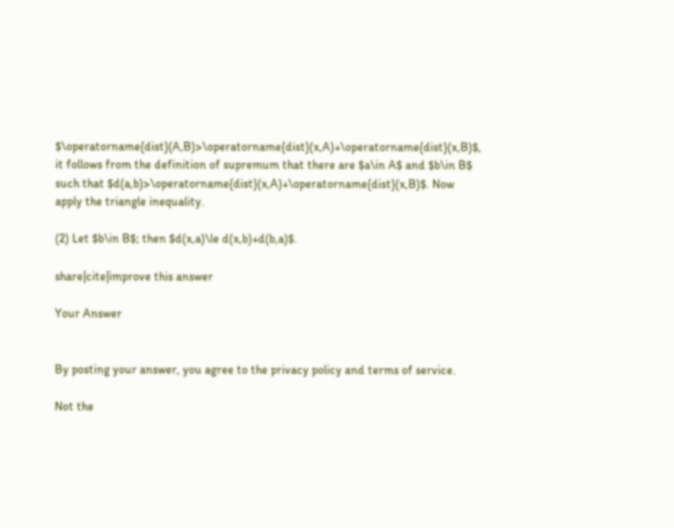$\operatorname{dist}(A,B)>\operatorname{dist}(x,A)+\operatorname{dist}(x,B)$, it follows from the definition of supremum that there are $a\in A$ and $b\in B$ such that $d(a,b)>\operatorname{dist}(x,A)+\operatorname{dist}(x,B)$. Now apply the triangle inequality.

(2) Let $b\in B$; then $d(x,a)\le d(x,b)+d(b,a)$.

share|cite|improve this answer

Your Answer


By posting your answer, you agree to the privacy policy and terms of service.

Not the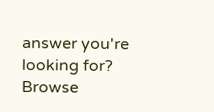answer you're looking for? Browse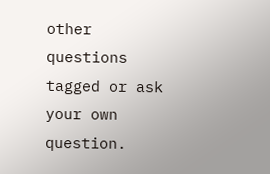other questions tagged or ask your own question.